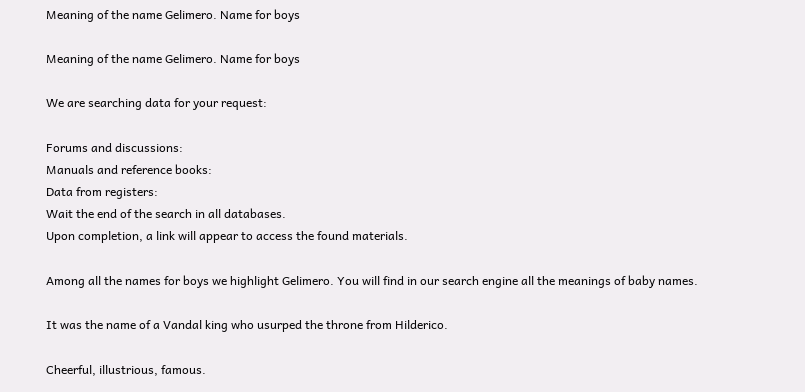Meaning of the name Gelimero. Name for boys

Meaning of the name Gelimero. Name for boys

We are searching data for your request:

Forums and discussions:
Manuals and reference books:
Data from registers:
Wait the end of the search in all databases.
Upon completion, a link will appear to access the found materials.

Among all the names for boys we highlight Gelimero. You will find in our search engine all the meanings of baby names.

It was the name of a Vandal king who usurped the throne from Hilderico.

Cheerful, illustrious, famous.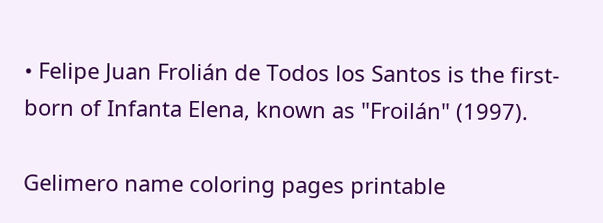• Felipe Juan Frolián de Todos los Santos is the first-born of Infanta Elena, known as "Froilán" (1997).

Gelimero name coloring pages printable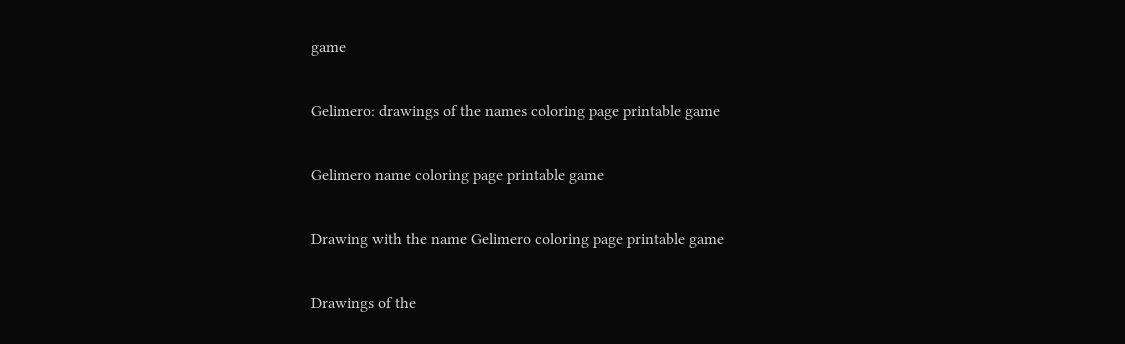game

Gelimero: drawings of the names coloring page printable game

Gelimero name coloring page printable game

Drawing with the name Gelimero coloring page printable game

Drawings of the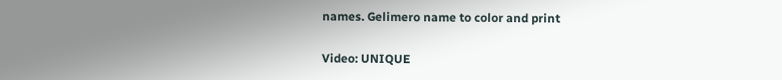names. Gelimero name to color and print

Video: UNIQUE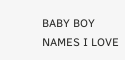BABY BOY NAMES I LOVE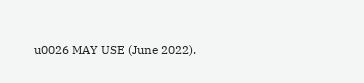u0026 MAY USE (June 2022).